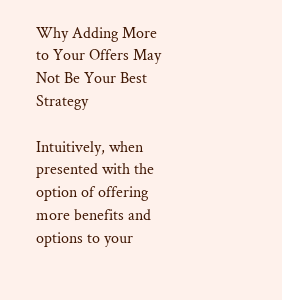Why Adding More to Your Offers May Not Be Your Best Strategy

Intuitively, when presented with the option of offering more benefits and options to your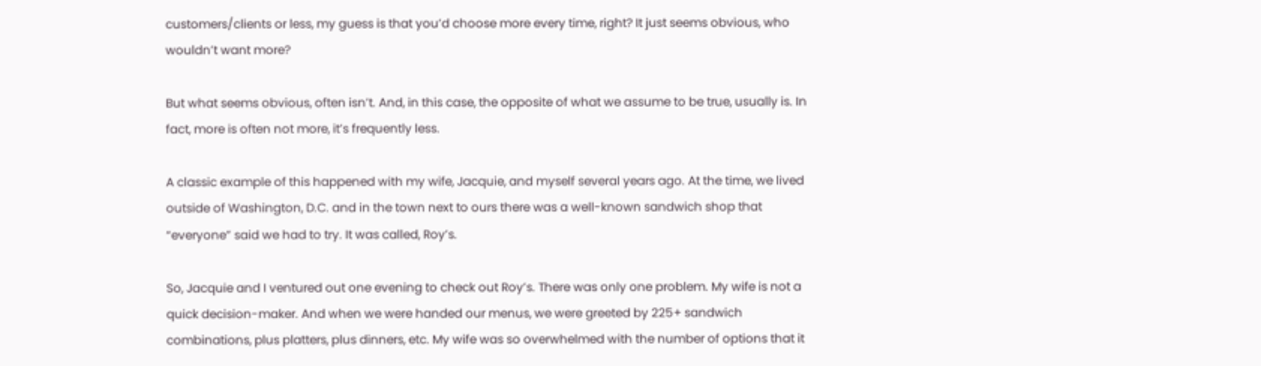customers/clients or less, my guess is that you’d choose more every time, right? It just seems obvious, who wouldn’t want more?

But what seems obvious, often isn’t. And, in this case, the opposite of what we assume to be true, usually is. In fact, more is often not more, it’s frequently less.

A classic example of this happened with my wife, Jacquie, and myself several years ago. At the time, we lived outside of Washington, D.C. and in the town next to ours there was a well-known sandwich shop that “everyone” said we had to try. It was called, Roy’s.

So, Jacquie and I ventured out one evening to check out Roy’s. There was only one problem. My wife is not a quick decision-maker. And when we were handed our menus, we were greeted by 225+ sandwich combinations, plus platters, plus dinners, etc. My wife was so overwhelmed with the number of options that it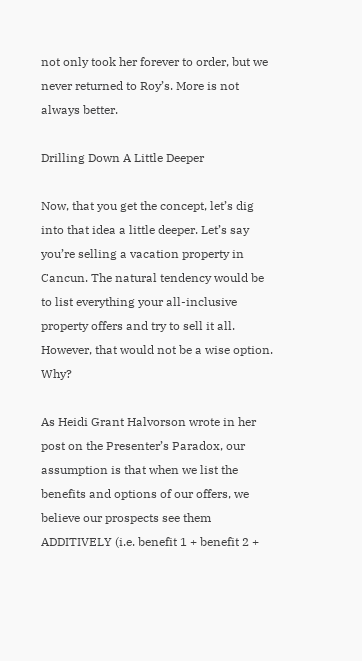not only took her forever to order, but we never returned to Roy’s. More is not always better.

Drilling Down A Little Deeper

Now, that you get the concept, let’s dig into that idea a little deeper. Let’s say you’re selling a vacation property in Cancun. The natural tendency would be to list everything your all-inclusive property offers and try to sell it all. However, that would not be a wise option. Why?

As Heidi Grant Halvorson wrote in her post on the Presenter’s Paradox, our assumption is that when we list the benefits and options of our offers, we believe our prospects see them ADDITIVELY (i.e. benefit 1 + benefit 2 +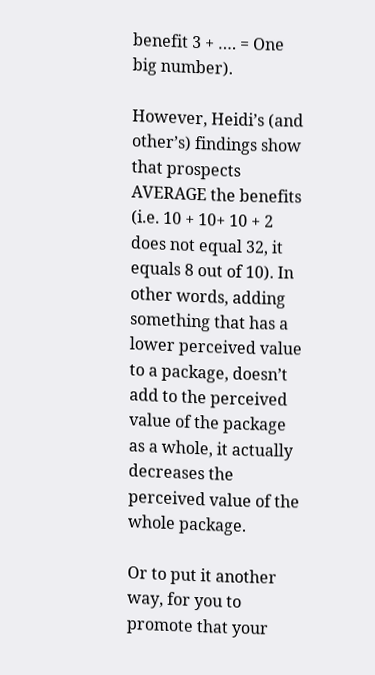benefit 3 + …. = One big number).

However, Heidi’s (and other’s) findings show that prospects AVERAGE the benefits (i.e. 10 + 10+ 10 + 2 does not equal 32, it equals 8 out of 10). In other words, adding something that has a lower perceived value to a package, doesn’t add to the perceived value of the package as a whole, it actually decreases the perceived value of the whole package.

Or to put it another way, for you to promote that your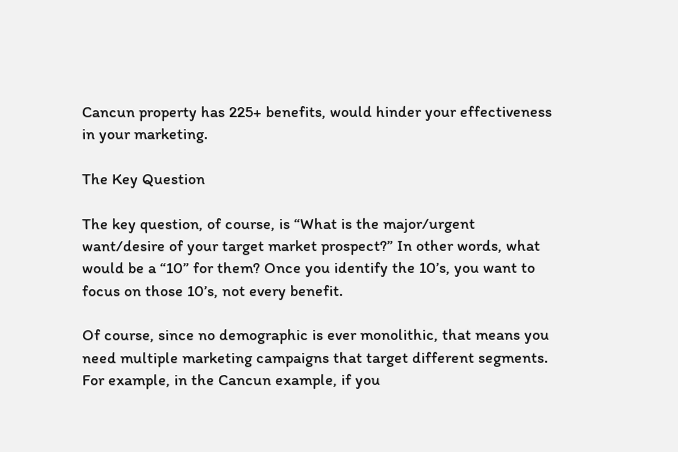Cancun property has 225+ benefits, would hinder your effectiveness in your marketing.

The Key Question

The key question, of course, is “What is the major/urgent want/desire of your target market prospect?” In other words, what would be a “10” for them? Once you identify the 10’s, you want to focus on those 10’s, not every benefit.

Of course, since no demographic is ever monolithic, that means you need multiple marketing campaigns that target different segments. For example, in the Cancun example, if you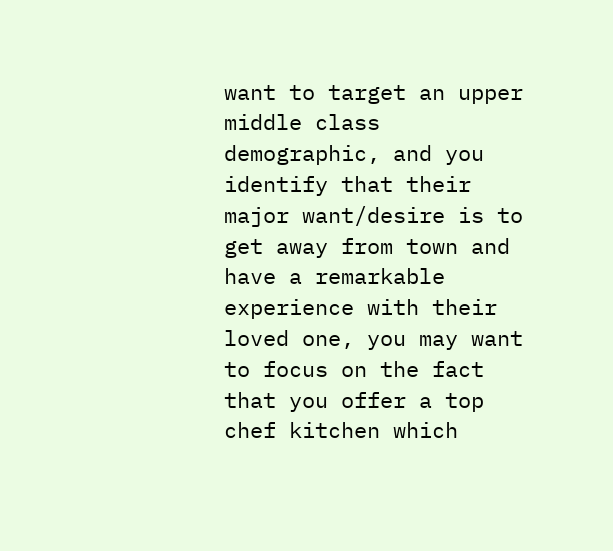want to target an upper middle class demographic, and you identify that their major want/desire is to get away from town and have a remarkable experience with their loved one, you may want to focus on the fact that you offer a top chef kitchen which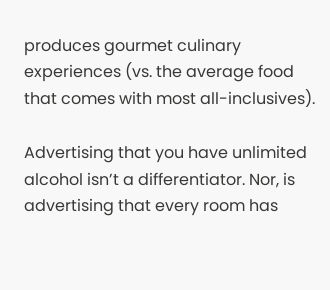produces gourmet culinary experiences (vs. the average food that comes with most all-inclusives).

Advertising that you have unlimited alcohol isn’t a differentiator. Nor, is advertising that every room has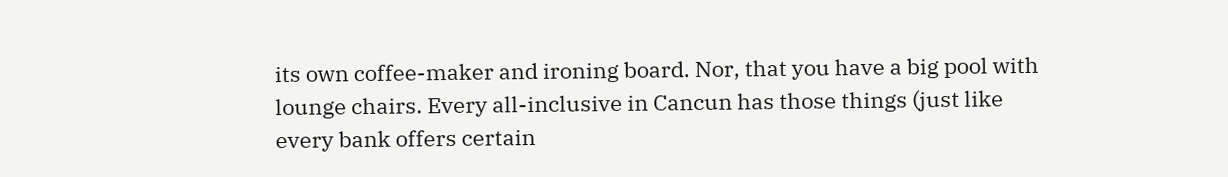its own coffee-maker and ironing board. Nor, that you have a big pool with lounge chairs. Every all-inclusive in Cancun has those things (just like every bank offers certain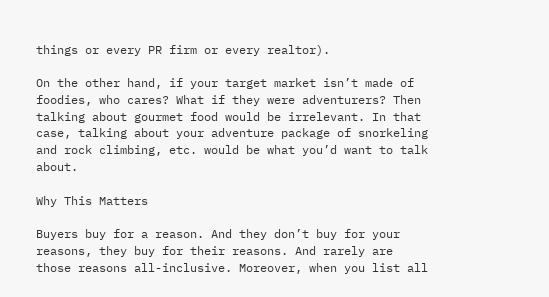things or every PR firm or every realtor).

On the other hand, if your target market isn’t made of foodies, who cares? What if they were adventurers? Then talking about gourmet food would be irrelevant. In that case, talking about your adventure package of snorkeling and rock climbing, etc. would be what you’d want to talk about.

Why This Matters

Buyers buy for a reason. And they don’t buy for your reasons, they buy for their reasons. And rarely are those reasons all-inclusive. Moreover, when you list all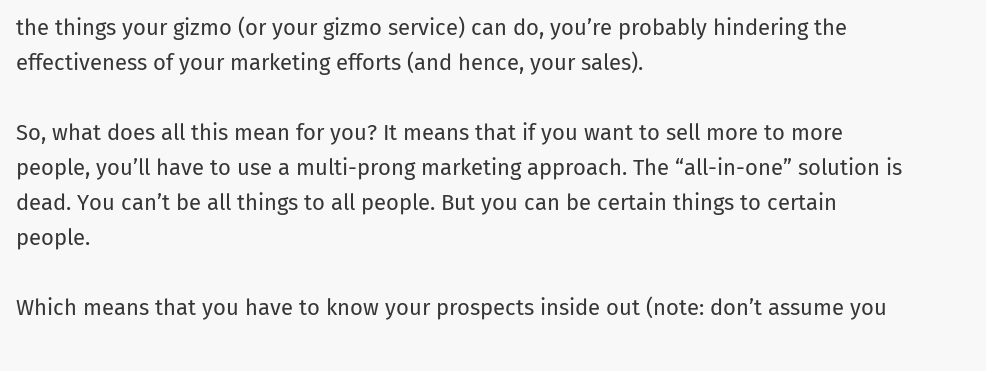the things your gizmo (or your gizmo service) can do, you’re probably hindering the effectiveness of your marketing efforts (and hence, your sales).

So, what does all this mean for you? It means that if you want to sell more to more people, you’ll have to use a multi-prong marketing approach. The “all-in-one” solution is dead. You can’t be all things to all people. But you can be certain things to certain people.

Which means that you have to know your prospects inside out (note: don’t assume you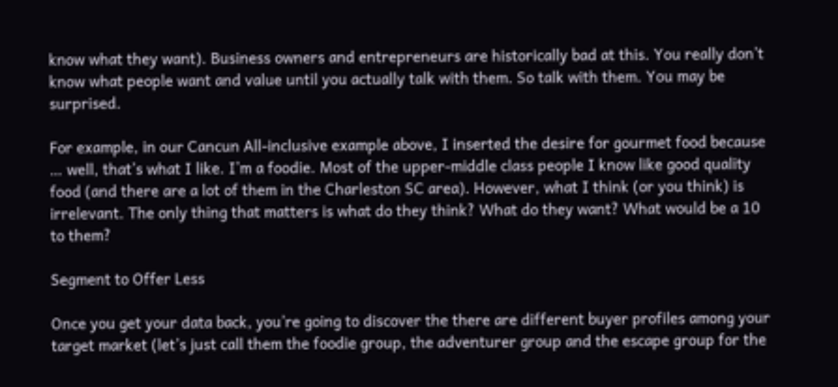know what they want). Business owners and entrepreneurs are historically bad at this. You really don’t know what people want and value until you actually talk with them. So talk with them. You may be surprised.

For example, in our Cancun All-inclusive example above, I inserted the desire for gourmet food because … well, that’s what I like. I’m a foodie. Most of the upper-middle class people I know like good quality food (and there are a lot of them in the Charleston SC area). However, what I think (or you think) is irrelevant. The only thing that matters is what do they think? What do they want? What would be a 10 to them?

Segment to Offer Less

Once you get your data back, you’re going to discover the there are different buyer profiles among your target market (let’s just call them the foodie group, the adventurer group and the escape group for the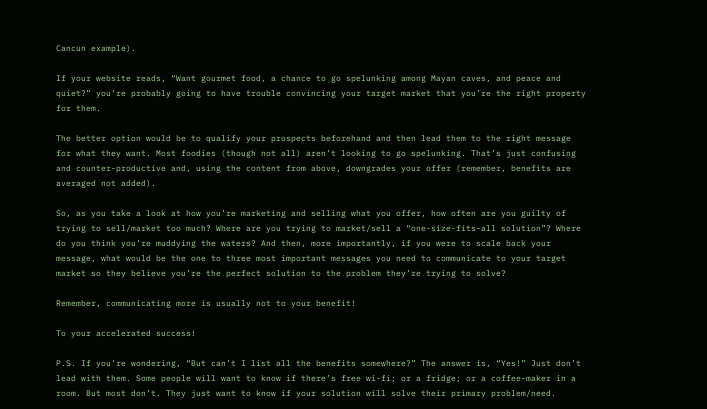Cancun example).

If your website reads, “Want gourmet food, a chance to go spelunking among Mayan caves, and peace and quiet?” you’re probably going to have trouble convincing your target market that you’re the right property for them.

The better option would be to qualify your prospects beforehand and then lead them to the right message for what they want. Most foodies (though not all) aren’t looking to go spelunking. That’s just confusing and counter-productive and, using the content from above, downgrades your offer (remember, benefits are averaged not added).

So, as you take a look at how you’re marketing and selling what you offer, how often are you guilty of trying to sell/market too much? Where are you trying to market/sell a “one-size-fits-all solution”? Where do you think you’re muddying the waters? And then, more importantly, if you were to scale back your message, what would be the one to three most important messages you need to communicate to your target market so they believe you’re the perfect solution to the problem they’re trying to solve?

Remember, communicating more is usually not to your benefit!

To your accelerated success!

P.S. If you’re wondering, “But can’t I list all the benefits somewhere?” The answer is, “Yes!” Just don’t lead with them. Some people will want to know if there’s free wi-fi; or a fridge; or a coffee-maker in a room. But most don’t. They just want to know if your solution will solve their primary problem/need.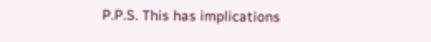P.P.S. This has implications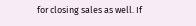for closing sales as well. If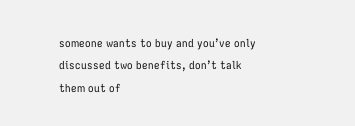someone wants to buy and you’ve only discussed two benefits, don’t talk them out of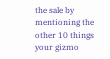the sale by mentioning the other 10 things your gizmo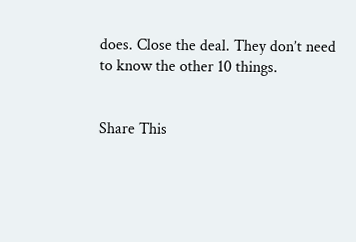does. Close the deal. They don’t need to know the other 10 things.


Share This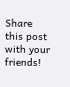Share this post with your friends!